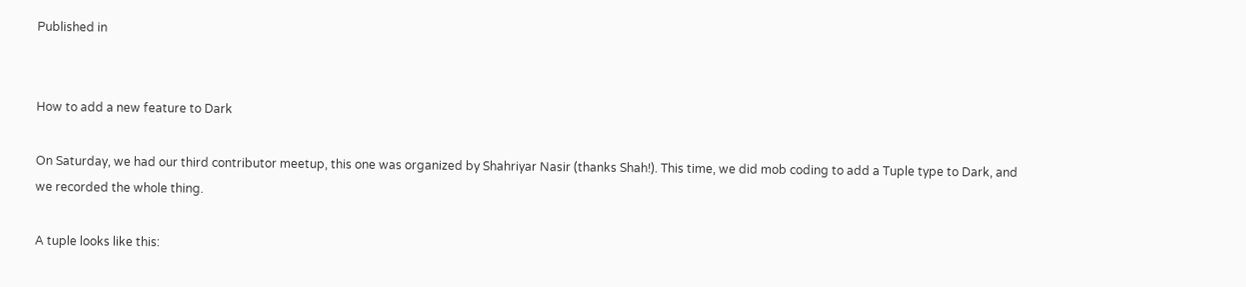Published in


How to add a new feature to Dark

On Saturday, we had our third contributor meetup, this one was organized by Shahriyar Nasir (thanks Shah!). This time, we did mob coding to add a Tuple type to Dark, and we recorded the whole thing.

A tuple looks like this: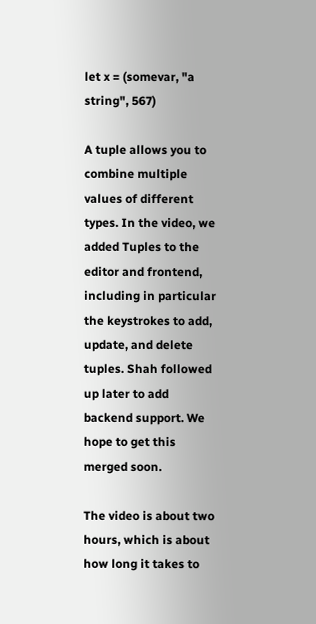let x = (somevar, "a string", 567)

A tuple allows you to combine multiple values of different types. In the video, we added Tuples to the editor and frontend, including in particular the keystrokes to add, update, and delete tuples. Shah followed up later to add backend support. We hope to get this merged soon.

The video is about two hours, which is about how long it takes to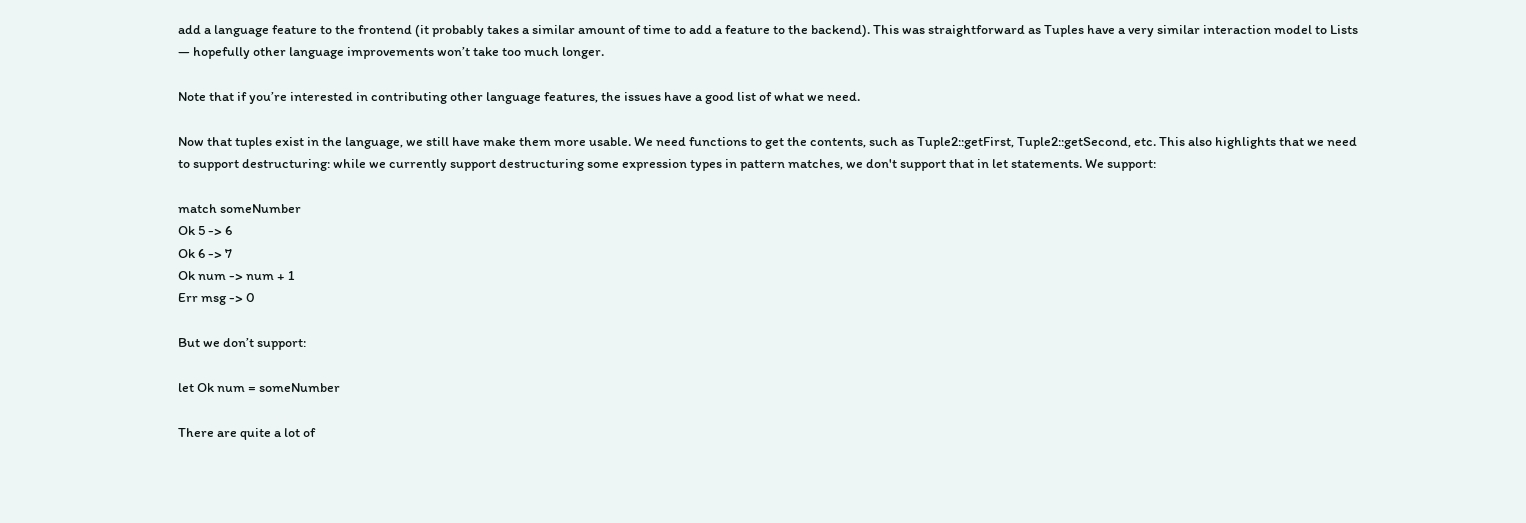add a language feature to the frontend (it probably takes a similar amount of time to add a feature to the backend). This was straightforward as Tuples have a very similar interaction model to Lists — hopefully other language improvements won’t take too much longer.

Note that if you’re interested in contributing other language features, the issues have a good list of what we need.

Now that tuples exist in the language, we still have make them more usable. We need functions to get the contents, such as Tuple2::getFirst, Tuple2::getSecond, etc. This also highlights that we need to support destructuring: while we currently support destructuring some expression types in pattern matches, we don't support that in let statements. We support:

match someNumber
Ok 5 -> 6
Ok 6 -> 7
Ok num -> num + 1
Err msg -> 0

But we don’t support:

let Ok num = someNumber

There are quite a lot of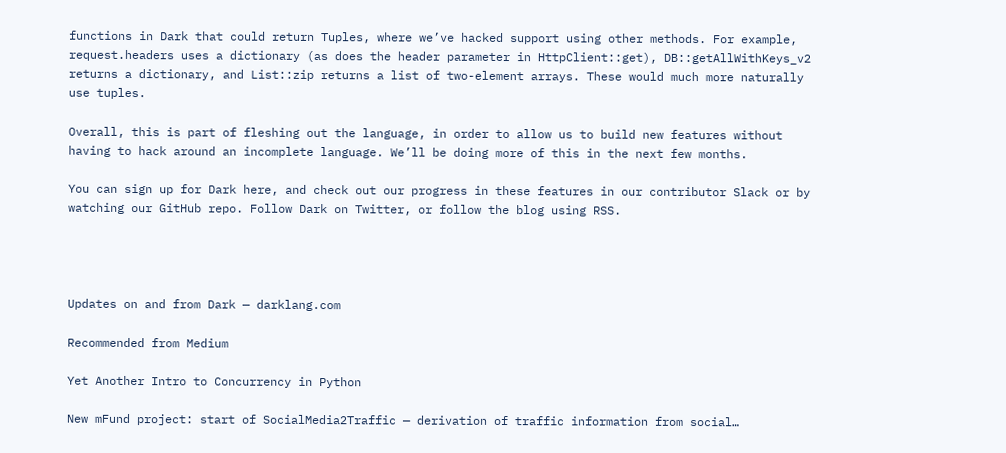functions in Dark that could return Tuples, where we’ve hacked support using other methods. For example, request.headers uses a dictionary (as does the header parameter in HttpClient::get), DB::getAllWithKeys_v2 returns a dictionary, and List::zip returns a list of two-element arrays. These would much more naturally use tuples.

Overall, this is part of fleshing out the language, in order to allow us to build new features without having to hack around an incomplete language. We’ll be doing more of this in the next few months.

You can sign up for Dark here, and check out our progress in these features in our contributor Slack or by watching our GitHub repo. Follow Dark on Twitter, or follow the blog using RSS.




Updates on and from Dark — darklang.com

Recommended from Medium

Yet Another Intro to Concurrency in Python

New mFund project: start of SocialMedia2Traffic — derivation of traffic information from social…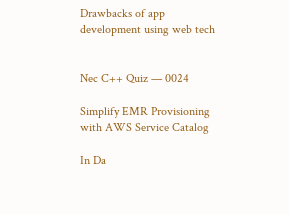Drawbacks of app development using web tech


Nec C++ Quiz — 0024

Simplify EMR Provisioning with AWS Service Catalog

In Da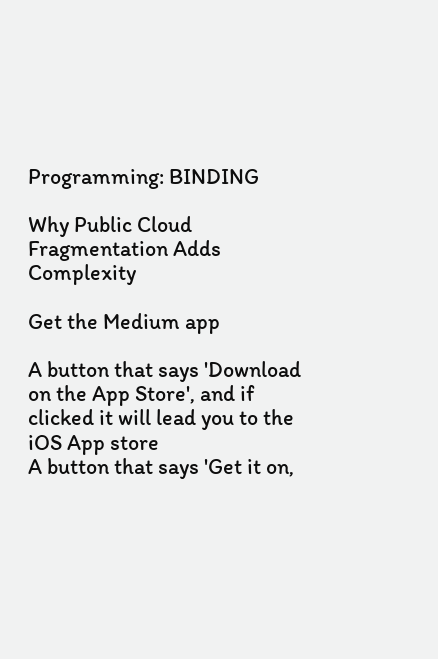Programming: BINDING

Why Public Cloud Fragmentation Adds Complexity

Get the Medium app

A button that says 'Download on the App Store', and if clicked it will lead you to the iOS App store
A button that says 'Get it on,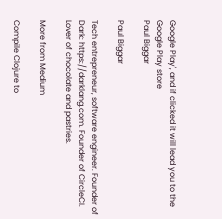Google Play', and if clicked it will lead you to the Google Play store
Paul Biggar

Paul Biggar

Tech entrepreneur, software engineer. Founder of Dark: https://darklang.com. Founder of CircleCI. Lover of chocolate and pastries.

More from Medium

Compile Clojure to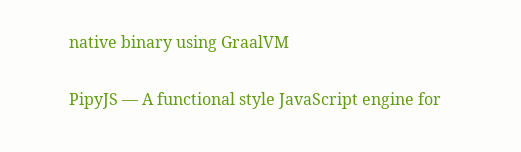native binary using GraalVM

PipyJS — A functional style JavaScript engine for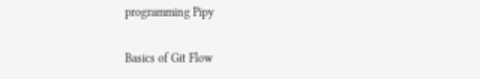programming Pipy

Basics of Git Flow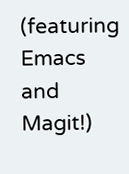(featuring Emacs and Magit!)